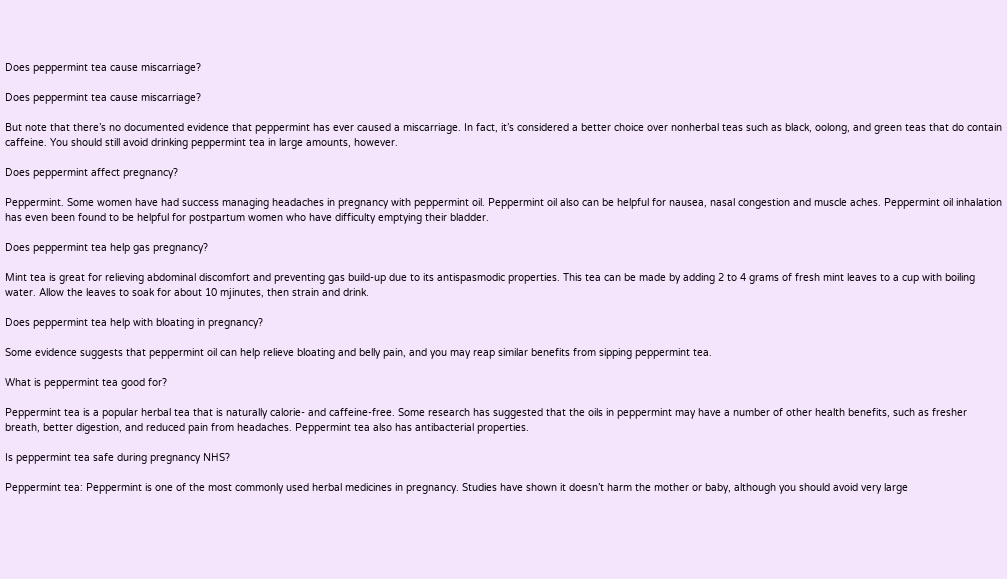Does peppermint tea cause miscarriage?

Does peppermint tea cause miscarriage?

But note that there’s no documented evidence that peppermint has ever caused a miscarriage. In fact, it’s considered a better choice over nonherbal teas such as black, oolong, and green teas that do contain caffeine. You should still avoid drinking peppermint tea in large amounts, however.

Does peppermint affect pregnancy?

Peppermint. Some women have had success managing headaches in pregnancy with peppermint oil. Peppermint oil also can be helpful for nausea, nasal congestion and muscle aches. Peppermint oil inhalation has even been found to be helpful for postpartum women who have difficulty emptying their bladder.

Does peppermint tea help gas pregnancy?

Mint tea is great for relieving abdominal discomfort and preventing gas build-up due to its antispasmodic properties. This tea can be made by adding 2 to 4 grams of fresh mint leaves to a cup with boiling water. Allow the leaves to soak for about 10 mjinutes, then strain and drink.

Does peppermint tea help with bloating in pregnancy?

Some evidence suggests that peppermint oil can help relieve bloating and belly pain, and you may reap similar benefits from sipping peppermint tea.

What is peppermint tea good for?

Peppermint tea is a popular herbal tea that is naturally calorie- and caffeine-free. Some research has suggested that the oils in peppermint may have a number of other health benefits, such as fresher breath, better digestion, and reduced pain from headaches. Peppermint tea also has antibacterial properties.

Is peppermint tea safe during pregnancy NHS?

Peppermint tea: Peppermint is one of the most commonly used herbal medicines in pregnancy. Studies have shown it doesn’t harm the mother or baby, although you should avoid very large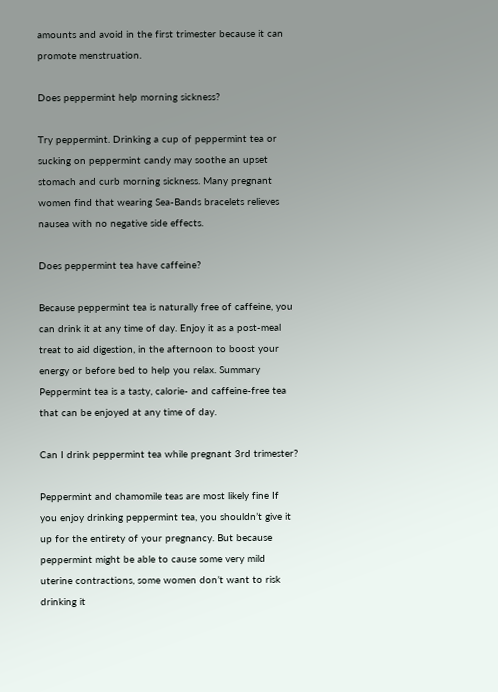amounts and avoid in the first trimester because it can promote menstruation.

Does peppermint help morning sickness?

Try peppermint. Drinking a cup of peppermint tea or sucking on peppermint candy may soothe an upset stomach and curb morning sickness. Many pregnant women find that wearing Sea-Bands bracelets relieves nausea with no negative side effects.

Does peppermint tea have caffeine?

Because peppermint tea is naturally free of caffeine, you can drink it at any time of day. Enjoy it as a post-meal treat to aid digestion, in the afternoon to boost your energy or before bed to help you relax. Summary Peppermint tea is a tasty, calorie- and caffeine-free tea that can be enjoyed at any time of day.

Can I drink peppermint tea while pregnant 3rd trimester?

Peppermint and chamomile teas are most likely fine If you enjoy drinking peppermint tea, you shouldn’t give it up for the entirety of your pregnancy. But because peppermint might be able to cause some very mild uterine contractions, some women don’t want to risk drinking it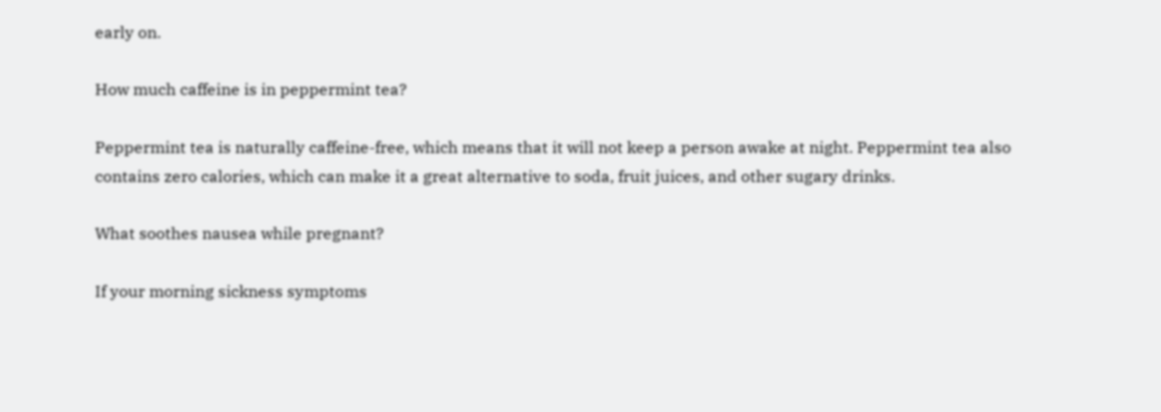early on.

How much caffeine is in peppermint tea?

Peppermint tea is naturally caffeine-free, which means that it will not keep a person awake at night. Peppermint tea also contains zero calories, which can make it a great alternative to soda, fruit juices, and other sugary drinks.

What soothes nausea while pregnant?

If your morning sickness symptoms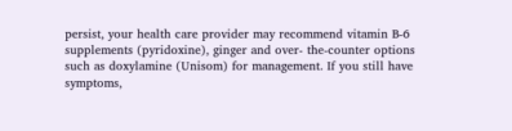persist, your health care provider may recommend vitamin B-6 supplements (pyridoxine), ginger and over- the-counter options such as doxylamine (Unisom) for management. If you still have symptoms,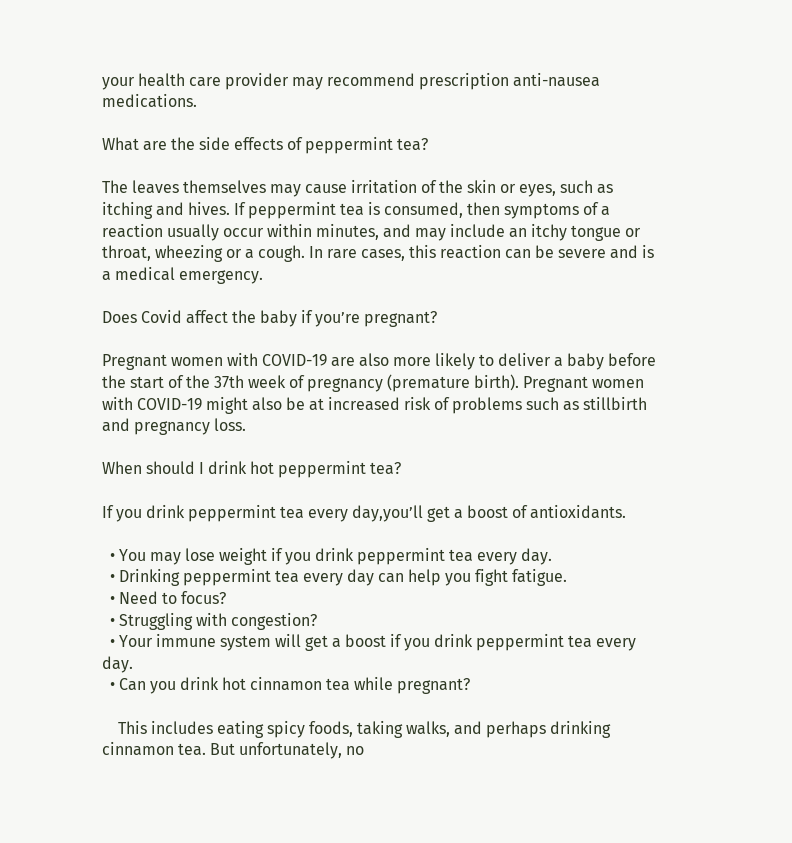your health care provider may recommend prescription anti-nausea medications.

What are the side effects of peppermint tea?

The leaves themselves may cause irritation of the skin or eyes, such as itching and hives. If peppermint tea is consumed, then symptoms of a reaction usually occur within minutes, and may include an itchy tongue or throat, wheezing or a cough. In rare cases, this reaction can be severe and is a medical emergency.

Does Covid affect the baby if you’re pregnant?

Pregnant women with COVID-19 are also more likely to deliver a baby before the start of the 37th week of pregnancy (premature birth). Pregnant women with COVID-19 might also be at increased risk of problems such as stillbirth and pregnancy loss.

When should I drink hot peppermint tea?

If you drink peppermint tea every day,you’ll get a boost of antioxidants.

  • You may lose weight if you drink peppermint tea every day.
  • Drinking peppermint tea every day can help you fight fatigue.
  • Need to focus?
  • Struggling with congestion?
  • Your immune system will get a boost if you drink peppermint tea every day.
  • Can you drink hot cinnamon tea while pregnant?

    This includes eating spicy foods, taking walks, and perhaps drinking cinnamon tea. But unfortunately, no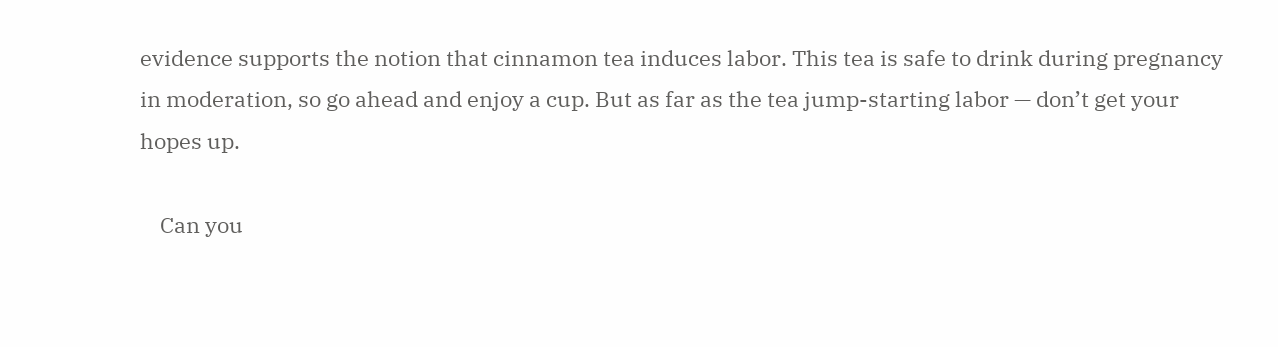evidence supports the notion that cinnamon tea induces labor. This tea is safe to drink during pregnancy in moderation, so go ahead and enjoy a cup. But as far as the tea jump-starting labor — don’t get your hopes up.

    Can you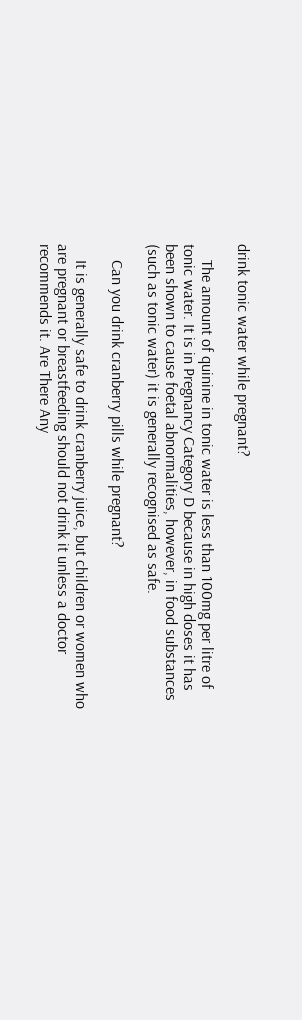drink tonic water while pregnant?

    The amount of quinine in tonic water is less than 100mg per litre of tonic water. It is in Pregnancy Category D because in high doses it has been shown to cause foetal abnormalities, however, in food substances (such as tonic water) it is generally recognised as safe.

    Can you drink cranberry pills while pregnant?

    It is generally safe to drink cranberry juice, but children or women who are pregnant or breastfeeding should not drink it unless a doctor recommends it. Are There Any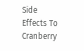Side Effects To Cranberry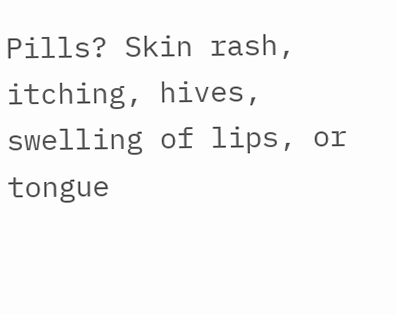Pills? Skin rash, itching, hives, swelling of lips, or tongue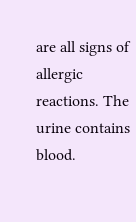are all signs of allergic reactions. The urine contains blood.